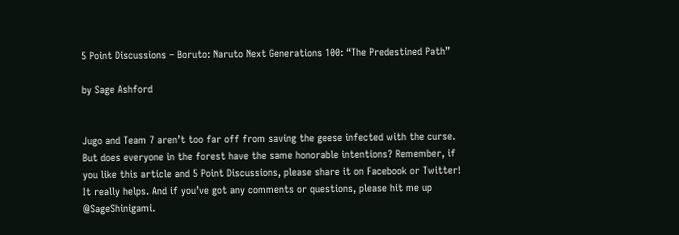5 Point Discussions – Boruto: Naruto Next Generations 100: “The Predestined Path”

by Sage Ashford


Jugo and Team 7 aren’t too far off from saving the geese infected with the curse. But does everyone in the forest have the same honorable intentions? Remember, if you like this article and 5 Point Discussions, please share it on Facebook or Twitter! It really helps. And if you’ve got any comments or questions, please hit me up @SageShinigami.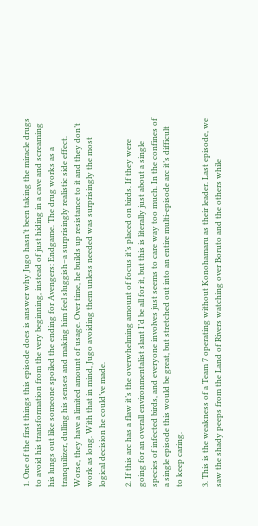1. One of the first things this episode does is answer why Jugo hasn’t been taking the miracle drugs to avoid his transformation from the very beginning, instead of just hiding in a cave and screaming his lungs out like someone spoiled the ending for Avengers: Endgame. The drug works as a tranquilizer, dulling his senses and making him feel sluggish–a surprisingly realistic side effect. Worse, they have a limited amount of usage. Over time, he builds up resistance to it and they don’t work as long. With that in mind, Jugo avoiding them unless needed was surprisingly the most logical decision he could’ve made.

2. If this arc has a flaw it’s the overwhelming amount of focus it’s placed on birds. If they were going for an overall environmentalist slant I’d be all for it, but this is literally just about a single species of infected birds, and everyone involves just seems to care way too much. In the confines of a single episode this would be great, but stretched out into an entire multi-episode arc it’s difficult to keep caring.

3. This is the weakness of a Team 7 operating without Konohamaru as their leader. Last episode, we saw the shady peeps from the Land of Rivers watching over Boruto and the others while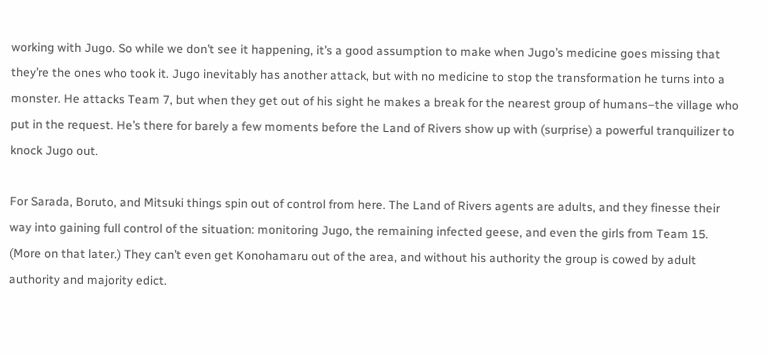working with Jugo. So while we don’t see it happening, it’s a good assumption to make when Jugo’s medicine goes missing that they’re the ones who took it. Jugo inevitably has another attack, but with no medicine to stop the transformation he turns into a monster. He attacks Team 7, but when they get out of his sight he makes a break for the nearest group of humans–the village who put in the request. He’s there for barely a few moments before the Land of Rivers show up with (surprise) a powerful tranquilizer to knock Jugo out.

For Sarada, Boruto, and Mitsuki things spin out of control from here. The Land of Rivers agents are adults, and they finesse their way into gaining full control of the situation: monitoring Jugo, the remaining infected geese, and even the girls from Team 15. (More on that later.) They can’t even get Konohamaru out of the area, and without his authority the group is cowed by adult authority and majority edict.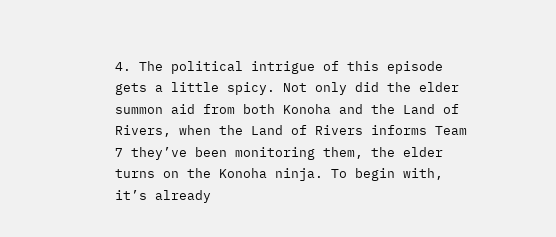4. The political intrigue of this episode gets a little spicy. Not only did the elder summon aid from both Konoha and the Land of Rivers, when the Land of Rivers informs Team 7 they’ve been monitoring them, the elder turns on the Konoha ninja. To begin with, it’s already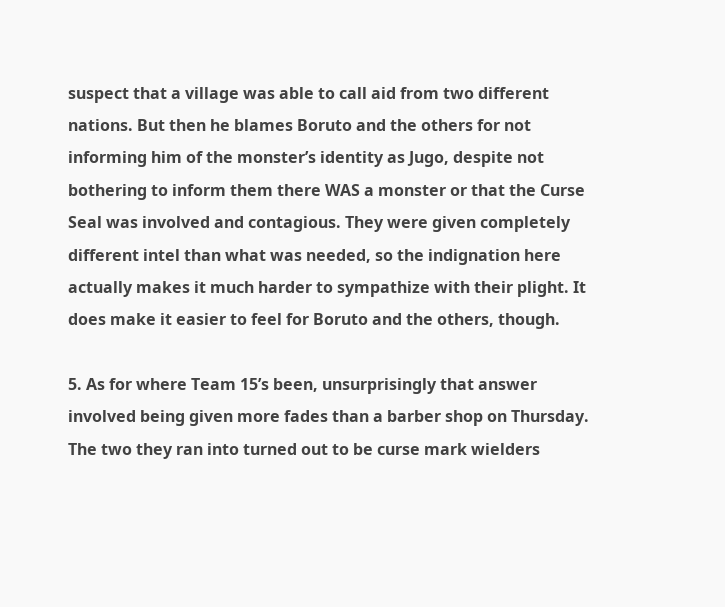suspect that a village was able to call aid from two different nations. But then he blames Boruto and the others for not informing him of the monster’s identity as Jugo, despite not bothering to inform them there WAS a monster or that the Curse Seal was involved and contagious. They were given completely different intel than what was needed, so the indignation here actually makes it much harder to sympathize with their plight. It does make it easier to feel for Boruto and the others, though.

5. As for where Team 15’s been, unsurprisingly that answer involved being given more fades than a barber shop on Thursday. The two they ran into turned out to be curse mark wielders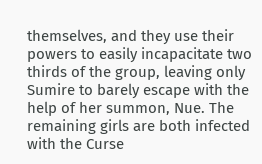themselves, and they use their powers to easily incapacitate two thirds of the group, leaving only Sumire to barely escape with the help of her summon, Nue. The remaining girls are both infected with the Curse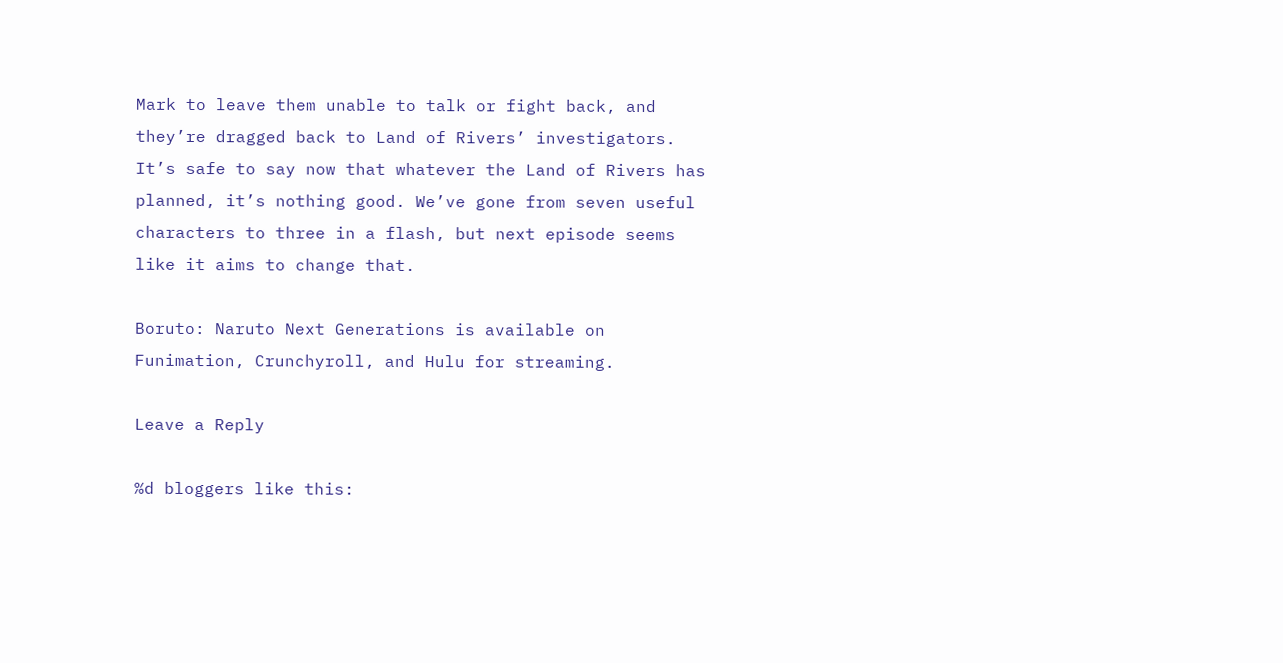Mark to leave them unable to talk or fight back, and they’re dragged back to Land of Rivers’ investigators. It’s safe to say now that whatever the Land of Rivers has planned, it’s nothing good. We’ve gone from seven useful characters to three in a flash, but next episode seems like it aims to change that.

Boruto: Naruto Next Generations is available on Funimation, Crunchyroll, and Hulu for streaming.

Leave a Reply

%d bloggers like this: